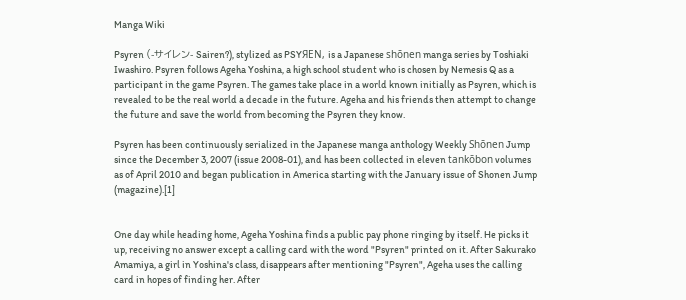Manga Wiki

Psyren (-サイレン- Sairen?), stylized as PSYЯEN, is a Japanese shōnen manga series by Toshiaki Iwashiro. Psyren follows Ageha Yoshina, a high school student who is chosen by Nemesis Q as a participant in the game Psyren. The games take place in a world known initially as Psyren, which is revealed to be the real world a decade in the future. Ageha and his friends then attempt to change the future and save the world from becoming the Psyren they know.

Psyren has been continuously serialized in the Japanese manga anthology Weekly Shōnen Jump since the December 3, 2007 (issue 2008-01), and has been collected in eleven tankōbon volumes as of April 2010 and began publication in America starting with the January issue of Shonen Jump (magazine).[1]


One day while heading home, Ageha Yoshina finds a public pay phone ringing by itself. He picks it up, receiving no answer except a calling card with the word "Psyren" printed on it. After Sakurako Amamiya, a girl in Yoshina's class, disappears after mentioning "Psyren", Ageha uses the calling card in hopes of finding her. After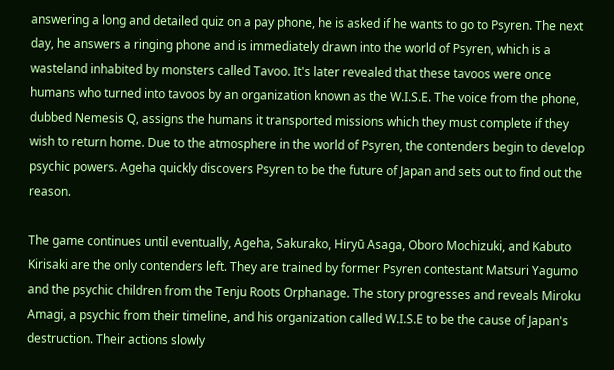answering a long and detailed quiz on a pay phone, he is asked if he wants to go to Psyren. The next day, he answers a ringing phone and is immediately drawn into the world of Psyren, which is a wasteland inhabited by monsters called Tavoo. It's later revealed that these tavoos were once humans who turned into tavoos by an organization known as the W.I.S.E. The voice from the phone, dubbed Nemesis Q, assigns the humans it transported missions which they must complete if they wish to return home. Due to the atmosphere in the world of Psyren, the contenders begin to develop psychic powers. Ageha quickly discovers Psyren to be the future of Japan and sets out to find out the reason.

The game continues until eventually, Ageha, Sakurako, Hiryū Asaga, Oboro Mochizuki, and Kabuto Kirisaki are the only contenders left. They are trained by former Psyren contestant Matsuri Yagumo and the psychic children from the Tenju Roots Orphanage. The story progresses and reveals Miroku Amagi, a psychic from their timeline, and his organization called W.I.S.E to be the cause of Japan's destruction. Their actions slowly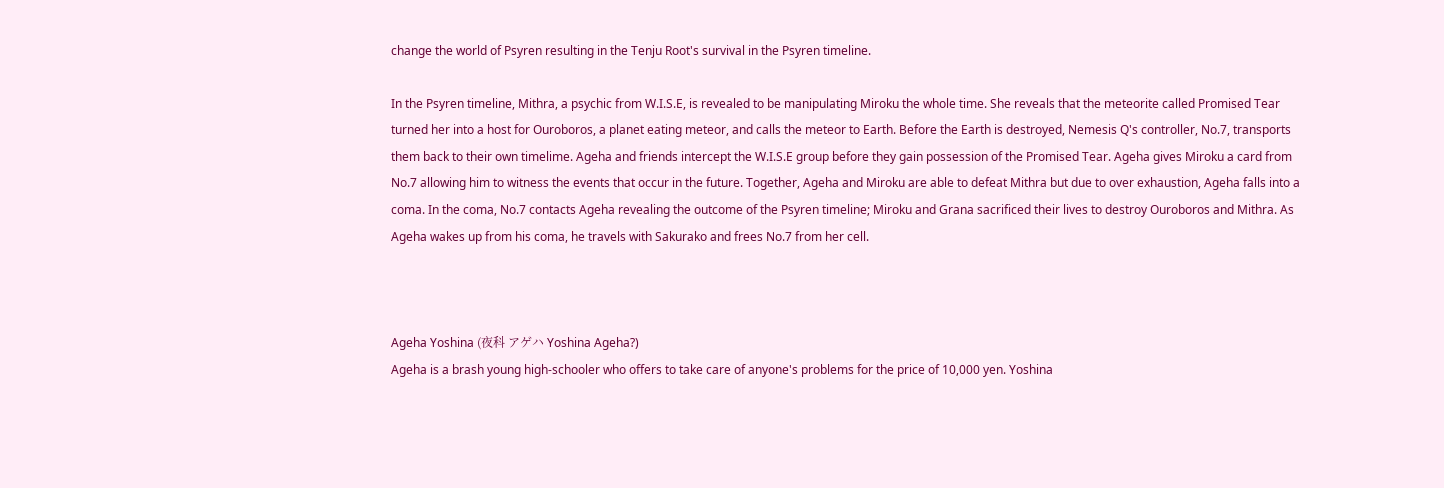change the world of Psyren resulting in the Tenju Root's survival in the Psyren timeline.

In the Psyren timeline, Mithra, a psychic from W.I.S.E, is revealed to be manipulating Miroku the whole time. She reveals that the meteorite called Promised Tear turned her into a host for Ouroboros, a planet eating meteor, and calls the meteor to Earth. Before the Earth is destroyed, Nemesis Q's controller, No.7, transports them back to their own timelime. Ageha and friends intercept the W.I.S.E group before they gain possession of the Promised Tear. Ageha gives Miroku a card from No.7 allowing him to witness the events that occur in the future. Together, Ageha and Miroku are able to defeat Mithra but due to over exhaustion, Ageha falls into a coma. In the coma, No.7 contacts Ageha revealing the outcome of the Psyren timeline; Miroku and Grana sacrificed their lives to destroy Ouroboros and Mithra. As Ageha wakes up from his coma, he travels with Sakurako and frees No.7 from her cell.



Ageha Yoshina (夜科 アゲハ Yoshina Ageha?)
Ageha is a brash young high-schooler who offers to take care of anyone's problems for the price of 10,000 yen. Yoshina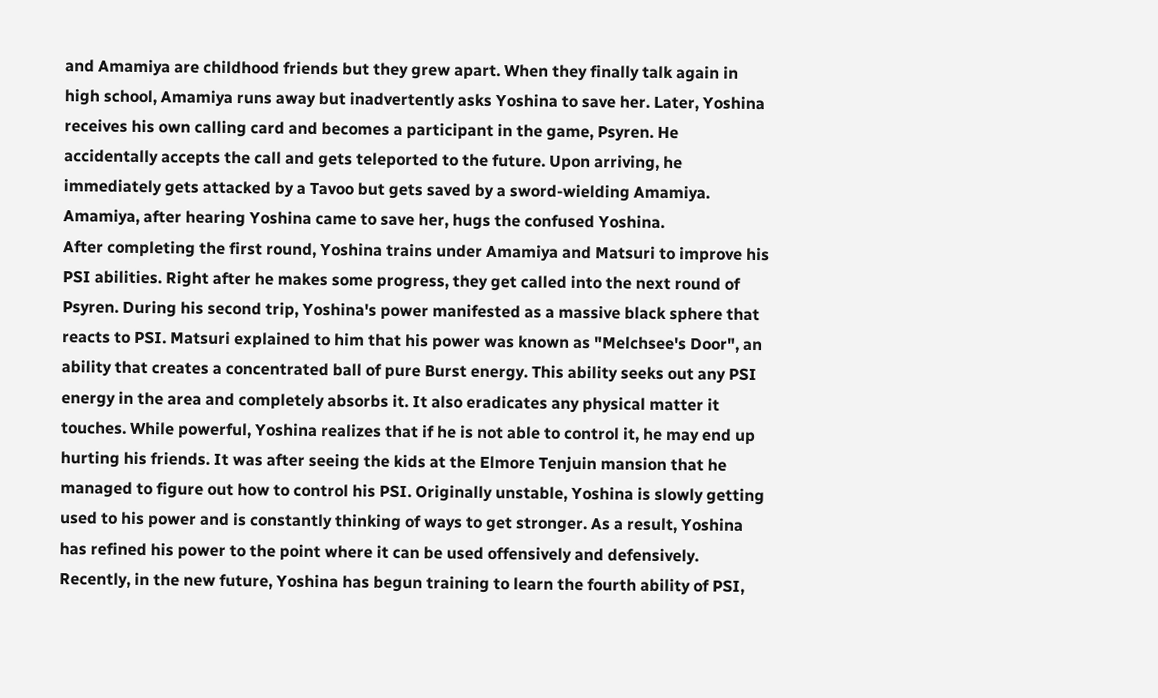and Amamiya are childhood friends but they grew apart. When they finally talk again in high school, Amamiya runs away but inadvertently asks Yoshina to save her. Later, Yoshina receives his own calling card and becomes a participant in the game, Psyren. He accidentally accepts the call and gets teleported to the future. Upon arriving, he immediately gets attacked by a Tavoo but gets saved by a sword-wielding Amamiya. Amamiya, after hearing Yoshina came to save her, hugs the confused Yoshina.
After completing the first round, Yoshina trains under Amamiya and Matsuri to improve his PSI abilities. Right after he makes some progress, they get called into the next round of Psyren. During his second trip, Yoshina's power manifested as a massive black sphere that reacts to PSI. Matsuri explained to him that his power was known as "Melchsee's Door", an ability that creates a concentrated ball of pure Burst energy. This ability seeks out any PSI energy in the area and completely absorbs it. It also eradicates any physical matter it touches. While powerful, Yoshina realizes that if he is not able to control it, he may end up hurting his friends. It was after seeing the kids at the Elmore Tenjuin mansion that he managed to figure out how to control his PSI. Originally unstable, Yoshina is slowly getting used to his power and is constantly thinking of ways to get stronger. As a result, Yoshina has refined his power to the point where it can be used offensively and defensively. Recently, in the new future, Yoshina has begun training to learn the fourth ability of PSI,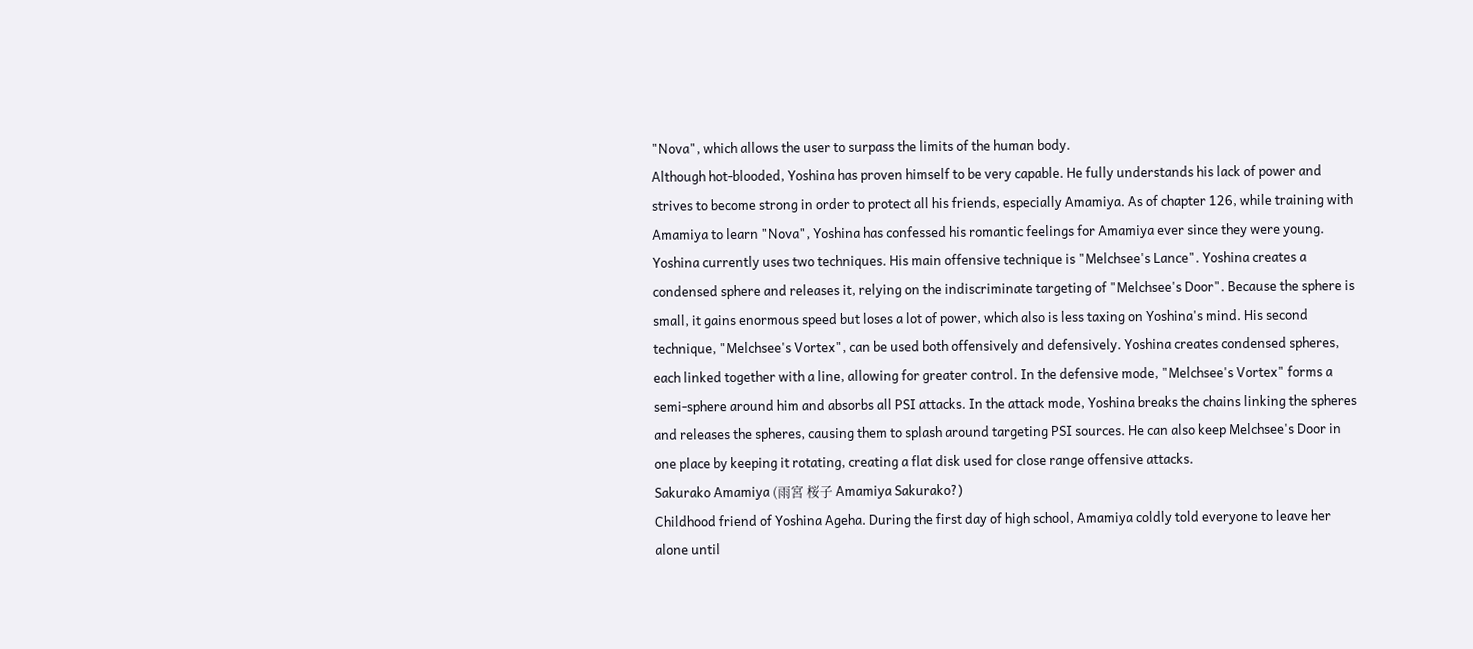"Nova", which allows the user to surpass the limits of the human body.
Although hot-blooded, Yoshina has proven himself to be very capable. He fully understands his lack of power and strives to become strong in order to protect all his friends, especially Amamiya. As of chapter 126, while training with Amamiya to learn "Nova", Yoshina has confessed his romantic feelings for Amamiya ever since they were young.
Yoshina currently uses two techniques. His main offensive technique is "Melchsee's Lance". Yoshina creates a condensed sphere and releases it, relying on the indiscriminate targeting of "Melchsee's Door". Because the sphere is small, it gains enormous speed but loses a lot of power, which also is less taxing on Yoshina's mind. His second technique, "Melchsee's Vortex", can be used both offensively and defensively. Yoshina creates condensed spheres, each linked together with a line, allowing for greater control. In the defensive mode, "Melchsee's Vortex" forms a semi-sphere around him and absorbs all PSI attacks. In the attack mode, Yoshina breaks the chains linking the spheres and releases the spheres, causing them to splash around targeting PSI sources. He can also keep Melchsee's Door in one place by keeping it rotating, creating a flat disk used for close range offensive attacks.
Sakurako Amamiya (雨宮 桜子 Amamiya Sakurako?)
Childhood friend of Yoshina Ageha. During the first day of high school, Amamiya coldly told everyone to leave her alone until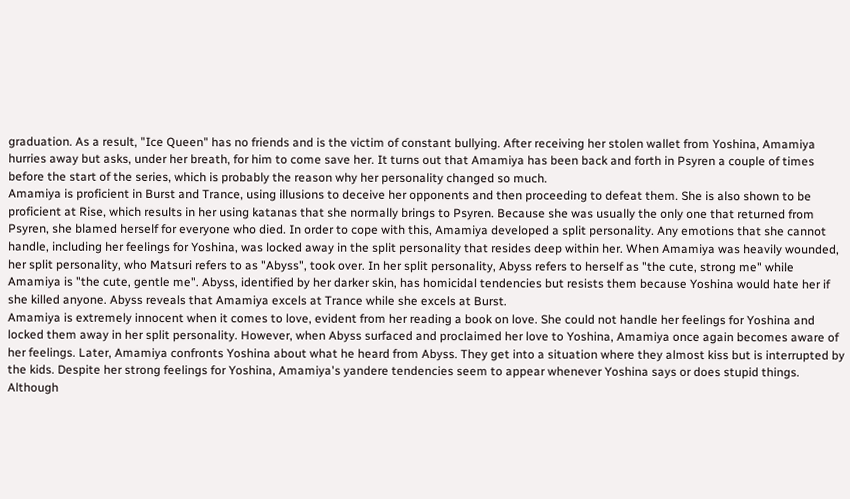graduation. As a result, "Ice Queen" has no friends and is the victim of constant bullying. After receiving her stolen wallet from Yoshina, Amamiya hurries away but asks, under her breath, for him to come save her. It turns out that Amamiya has been back and forth in Psyren a couple of times before the start of the series, which is probably the reason why her personality changed so much.
Amamiya is proficient in Burst and Trance, using illusions to deceive her opponents and then proceeding to defeat them. She is also shown to be proficient at Rise, which results in her using katanas that she normally brings to Psyren. Because she was usually the only one that returned from Psyren, she blamed herself for everyone who died. In order to cope with this, Amamiya developed a split personality. Any emotions that she cannot handle, including her feelings for Yoshina, was locked away in the split personality that resides deep within her. When Amamiya was heavily wounded, her split personality, who Matsuri refers to as "Abyss", took over. In her split personality, Abyss refers to herself as "the cute, strong me" while Amamiya is "the cute, gentle me". Abyss, identified by her darker skin, has homicidal tendencies but resists them because Yoshina would hate her if she killed anyone. Abyss reveals that Amamiya excels at Trance while she excels at Burst.
Amamiya is extremely innocent when it comes to love, evident from her reading a book on love. She could not handle her feelings for Yoshina and locked them away in her split personality. However, when Abyss surfaced and proclaimed her love to Yoshina, Amamiya once again becomes aware of her feelings. Later, Amamiya confronts Yoshina about what he heard from Abyss. They get into a situation where they almost kiss but is interrupted by the kids. Despite her strong feelings for Yoshina, Amamiya's yandere tendencies seem to appear whenever Yoshina says or does stupid things.
Although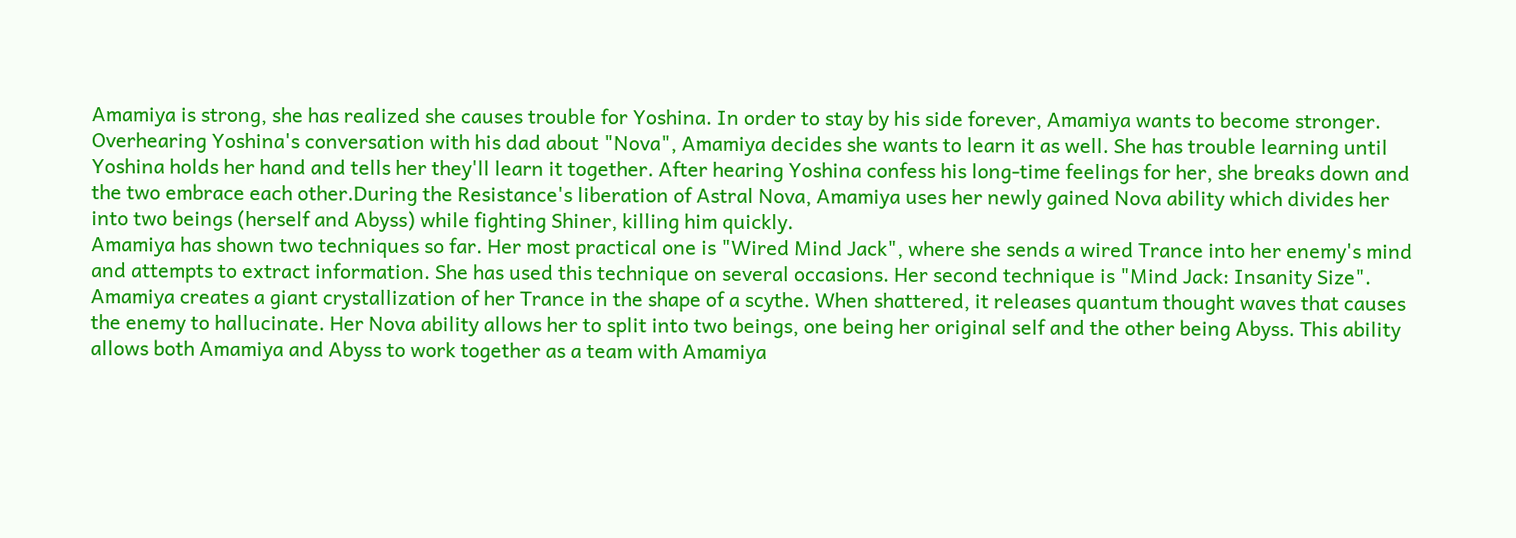Amamiya is strong, she has realized she causes trouble for Yoshina. In order to stay by his side forever, Amamiya wants to become stronger. Overhearing Yoshina's conversation with his dad about "Nova", Amamiya decides she wants to learn it as well. She has trouble learning until Yoshina holds her hand and tells her they'll learn it together. After hearing Yoshina confess his long-time feelings for her, she breaks down and the two embrace each other.During the Resistance's liberation of Astral Nova, Amamiya uses her newly gained Nova ability which divides her into two beings (herself and Abyss) while fighting Shiner, killing him quickly.
Amamiya has shown two techniques so far. Her most practical one is "Wired Mind Jack", where she sends a wired Trance into her enemy's mind and attempts to extract information. She has used this technique on several occasions. Her second technique is "Mind Jack: Insanity Size". Amamiya creates a giant crystallization of her Trance in the shape of a scythe. When shattered, it releases quantum thought waves that causes the enemy to hallucinate. Her Nova ability allows her to split into two beings, one being her original self and the other being Abyss. This ability allows both Amamiya and Abyss to work together as a team with Amamiya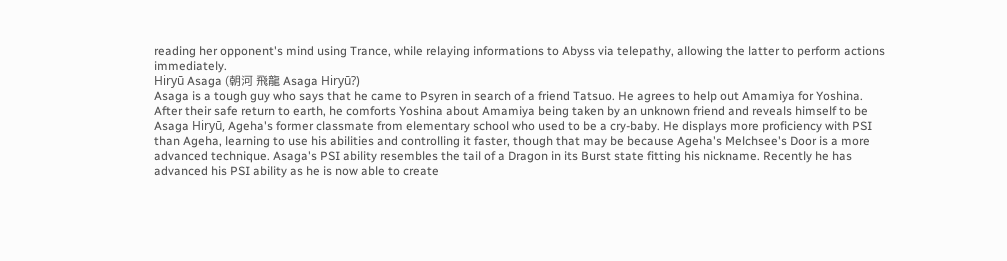reading her opponent's mind using Trance, while relaying informations to Abyss via telepathy, allowing the latter to perform actions immediately.
Hiryū Asaga (朝河 飛龍 Asaga Hiryū?)
Asaga is a tough guy who says that he came to Psyren in search of a friend Tatsuo. He agrees to help out Amamiya for Yoshina. After their safe return to earth, he comforts Yoshina about Amamiya being taken by an unknown friend and reveals himself to be Asaga Hiryū, Ageha's former classmate from elementary school who used to be a cry-baby. He displays more proficiency with PSI than Ageha, learning to use his abilities and controlling it faster, though that may be because Ageha's Melchsee's Door is a more advanced technique. Asaga's PSI ability resembles the tail of a Dragon in its Burst state fitting his nickname. Recently he has advanced his PSI ability as he is now able to create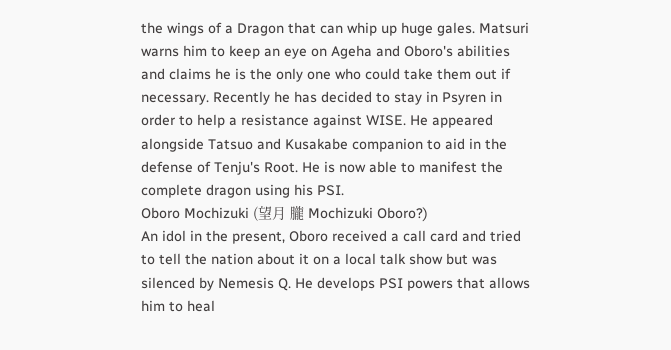the wings of a Dragon that can whip up huge gales. Matsuri warns him to keep an eye on Ageha and Oboro's abilities and claims he is the only one who could take them out if necessary. Recently he has decided to stay in Psyren in order to help a resistance against WISE. He appeared alongside Tatsuo and Kusakabe companion to aid in the defense of Tenju's Root. He is now able to manifest the complete dragon using his PSI.
Oboro Mochizuki (望月 朧 Mochizuki Oboro?)
An idol in the present, Oboro received a call card and tried to tell the nation about it on a local talk show but was silenced by Nemesis Q. He develops PSI powers that allows him to heal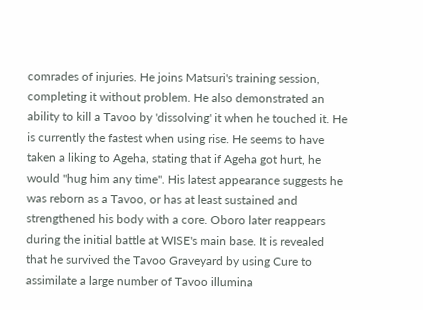comrades of injuries. He joins Matsuri's training session, completing it without problem. He also demonstrated an ability to kill a Tavoo by 'dissolving' it when he touched it. He is currently the fastest when using rise. He seems to have taken a liking to Ageha, stating that if Ageha got hurt, he would "hug him any time". His latest appearance suggests he was reborn as a Tavoo, or has at least sustained and strengthened his body with a core. Oboro later reappears during the initial battle at WISE's main base. It is revealed that he survived the Tavoo Graveyard by using Cure to assimilate a large number of Tavoo illumina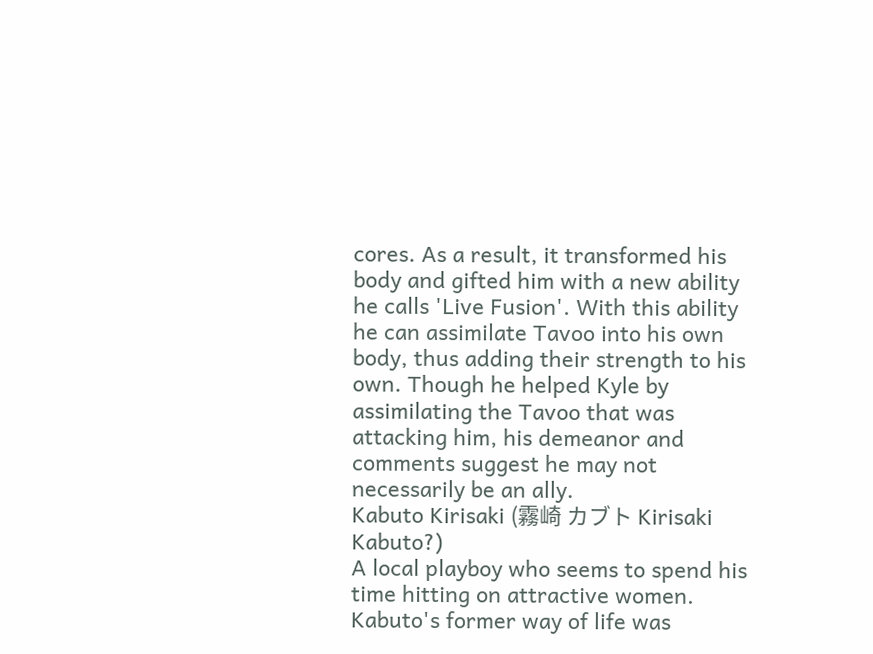cores. As a result, it transformed his body and gifted him with a new ability he calls 'Live Fusion'. With this ability he can assimilate Tavoo into his own body, thus adding their strength to his own. Though he helped Kyle by assimilating the Tavoo that was attacking him, his demeanor and comments suggest he may not necessarily be an ally.
Kabuto Kirisaki (霧崎 カブト Kirisaki Kabuto?)
A local playboy who seems to spend his time hitting on attractive women. Kabuto's former way of life was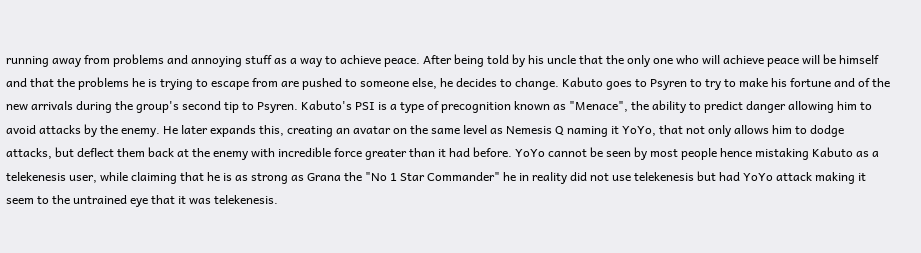running away from problems and annoying stuff as a way to achieve peace. After being told by his uncle that the only one who will achieve peace will be himself and that the problems he is trying to escape from are pushed to someone else, he decides to change. Kabuto goes to Psyren to try to make his fortune and of the new arrivals during the group's second tip to Psyren. Kabuto's PSI is a type of precognition known as "Menace", the ability to predict danger allowing him to avoid attacks by the enemy. He later expands this, creating an avatar on the same level as Nemesis Q naming it YoYo, that not only allows him to dodge attacks, but deflect them back at the enemy with incredible force greater than it had before. YoYo cannot be seen by most people hence mistaking Kabuto as a telekenesis user, while claiming that he is as strong as Grana the "No 1 Star Commander" he in reality did not use telekenesis but had YoYo attack making it seem to the untrained eye that it was telekenesis.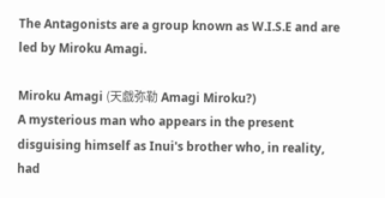The Antagonists are a group known as W.I.S.E and are led by Miroku Amagi.

Miroku Amagi (天戯弥勒 Amagi Miroku?)
A mysterious man who appears in the present disguising himself as Inui's brother who, in reality, had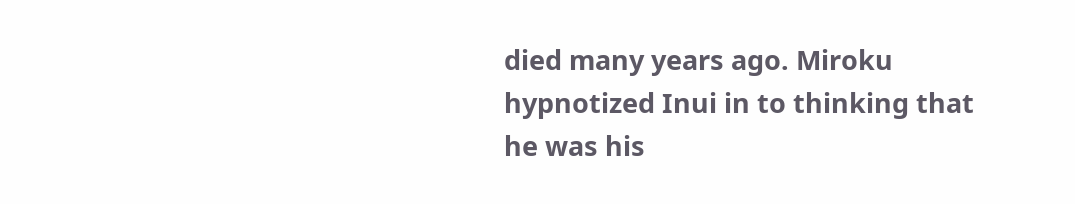died many years ago. Miroku hypnotized Inui in to thinking that he was his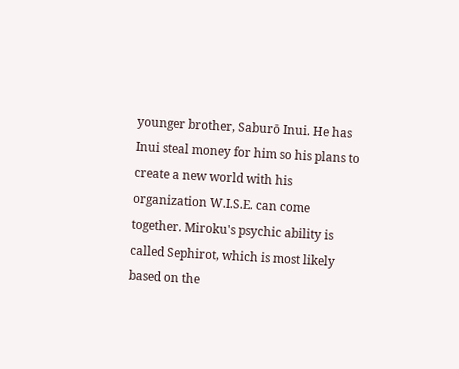younger brother, Saburō Inui. He has Inui steal money for him so his plans to create a new world with his organization W.I.S.E. can come together. Miroku's psychic ability is called Sephirot, which is most likely based on the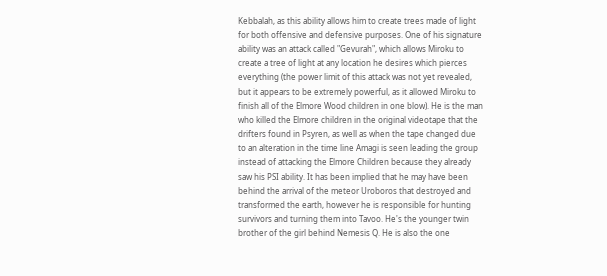Kebbalah, as this ability allows him to create trees made of light for both offensive and defensive purposes. One of his signature ability was an attack called "Gevurah", which allows Miroku to create a tree of light at any location he desires which pierces everything (the power limit of this attack was not yet revealed, but it appears to be extremely powerful, as it allowed Miroku to finish all of the Elmore Wood children in one blow). He is the man who killed the Elmore children in the original videotape that the drifters found in Psyren, as well as when the tape changed due to an alteration in the time line Amagi is seen leading the group instead of attacking the Elmore Children because they already saw his PSI ability. It has been implied that he may have been behind the arrival of the meteor Uroboros that destroyed and transformed the earth, however he is responsible for hunting survivors and turning them into Tavoo. He's the younger twin brother of the girl behind Nemesis Q. He is also the one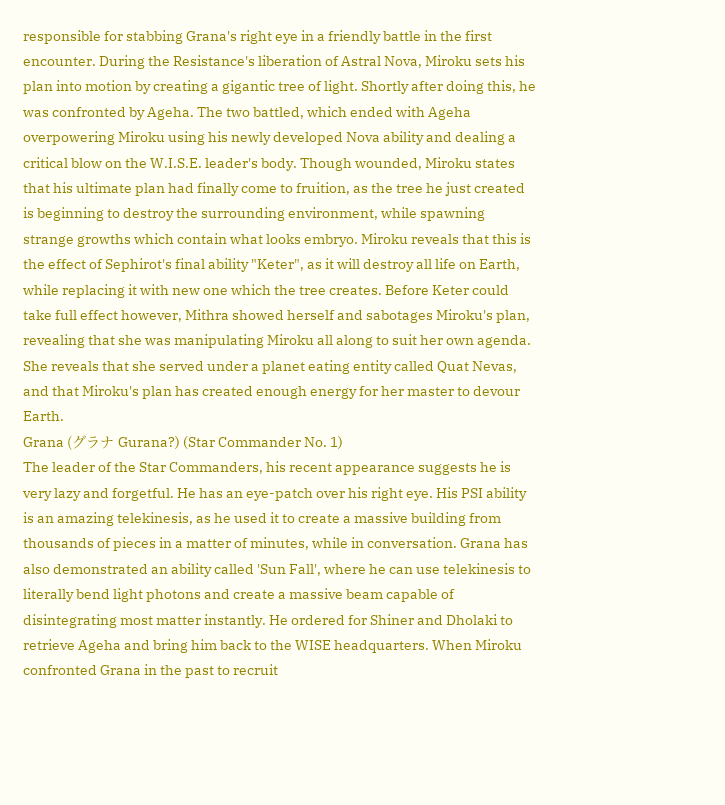responsible for stabbing Grana's right eye in a friendly battle in the first encounter. During the Resistance's liberation of Astral Nova, Miroku sets his plan into motion by creating a gigantic tree of light. Shortly after doing this, he was confronted by Ageha. The two battled, which ended with Ageha overpowering Miroku using his newly developed Nova ability and dealing a critical blow on the W.I.S.E. leader's body. Though wounded, Miroku states that his ultimate plan had finally come to fruition, as the tree he just created is beginning to destroy the surrounding environment, while spawning strange growths which contain what looks embryo. Miroku reveals that this is the effect of Sephirot's final ability "Keter", as it will destroy all life on Earth, while replacing it with new one which the tree creates. Before Keter could take full effect however, Mithra showed herself and sabotages Miroku's plan, revealing that she was manipulating Miroku all along to suit her own agenda. She reveals that she served under a planet eating entity called Quat Nevas, and that Miroku's plan has created enough energy for her master to devour Earth.
Grana (グラナ Gurana?) (Star Commander No. 1)
The leader of the Star Commanders, his recent appearance suggests he is very lazy and forgetful. He has an eye-patch over his right eye. His PSI ability is an amazing telekinesis, as he used it to create a massive building from thousands of pieces in a matter of minutes, while in conversation. Grana has also demonstrated an ability called 'Sun Fall', where he can use telekinesis to literally bend light photons and create a massive beam capable of disintegrating most matter instantly. He ordered for Shiner and Dholaki to retrieve Ageha and bring him back to the WISE headquarters. When Miroku confronted Grana in the past to recruit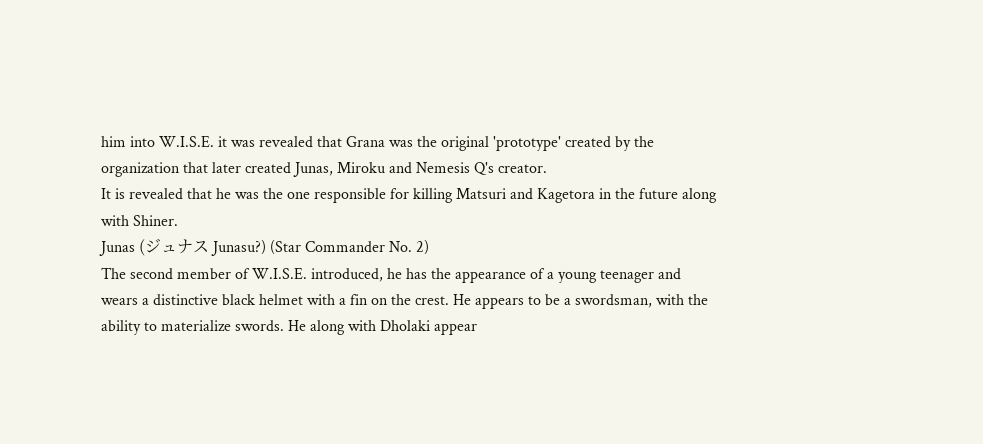him into W.I.S.E. it was revealed that Grana was the original 'prototype' created by the organization that later created Junas, Miroku and Nemesis Q's creator.
It is revealed that he was the one responsible for killing Matsuri and Kagetora in the future along with Shiner.
Junas (ジュナス Junasu?) (Star Commander No. 2)
The second member of W.I.S.E. introduced, he has the appearance of a young teenager and wears a distinctive black helmet with a fin on the crest. He appears to be a swordsman, with the ability to materialize swords. He along with Dholaki appear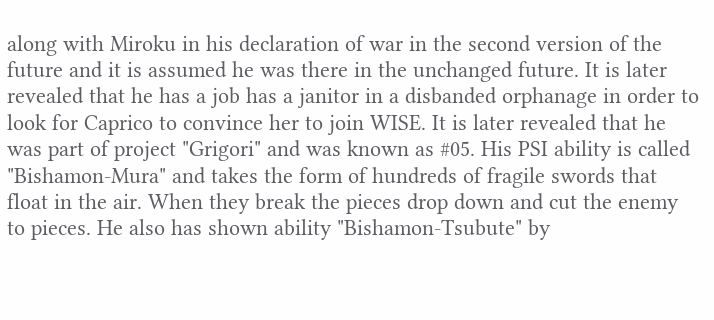along with Miroku in his declaration of war in the second version of the future and it is assumed he was there in the unchanged future. It is later revealed that he has a job has a janitor in a disbanded orphanage in order to look for Caprico to convince her to join WISE. It is later revealed that he was part of project "Grigori" and was known as #05. His PSI ability is called "Bishamon-Mura" and takes the form of hundreds of fragile swords that float in the air. When they break the pieces drop down and cut the enemy to pieces. He also has shown ability "Bishamon-Tsubute" by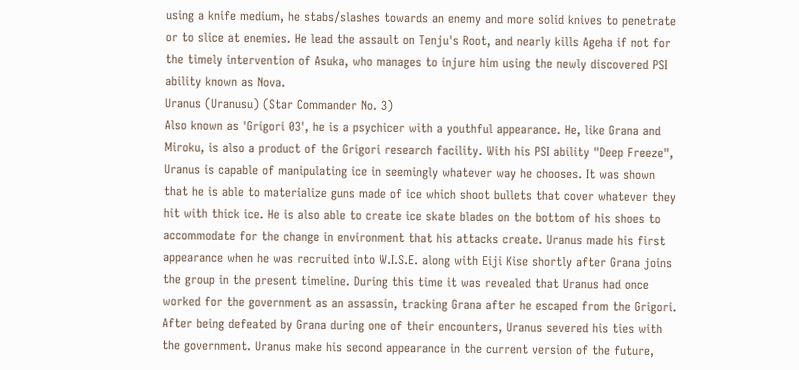using a knife medium, he stabs/slashes towards an enemy and more solid knives to penetrate or to slice at enemies. He lead the assault on Tenju's Root, and nearly kills Ageha if not for the timely intervention of Asuka, who manages to injure him using the newly discovered PSI ability known as Nova.
Uranus (Uranusu) (Star Commander No. 3)
Also known as 'Grigori 03', he is a psychicer with a youthful appearance. He, like Grana and Miroku, is also a product of the Grigori research facility. With his PSI ability "Deep Freeze", Uranus is capable of manipulating ice in seemingly whatever way he chooses. It was shown that he is able to materialize guns made of ice which shoot bullets that cover whatever they hit with thick ice. He is also able to create ice skate blades on the bottom of his shoes to accommodate for the change in environment that his attacks create. Uranus made his first appearance when he was recruited into W.I.S.E. along with Eiji Kise shortly after Grana joins the group in the present timeline. During this time it was revealed that Uranus had once worked for the government as an assassin, tracking Grana after he escaped from the Grigori. After being defeated by Grana during one of their encounters, Uranus severed his ties with the government. Uranus make his second appearance in the current version of the future,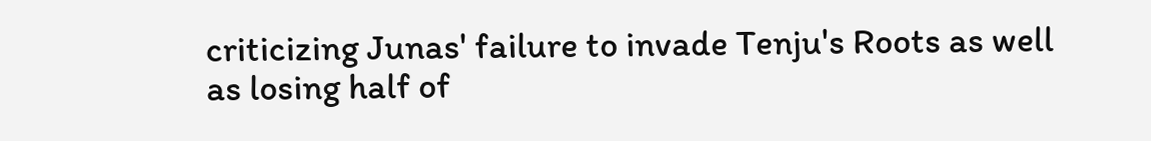criticizing Junas' failure to invade Tenju's Roots as well as losing half of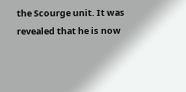the Scourge unit. It was revealed that he is now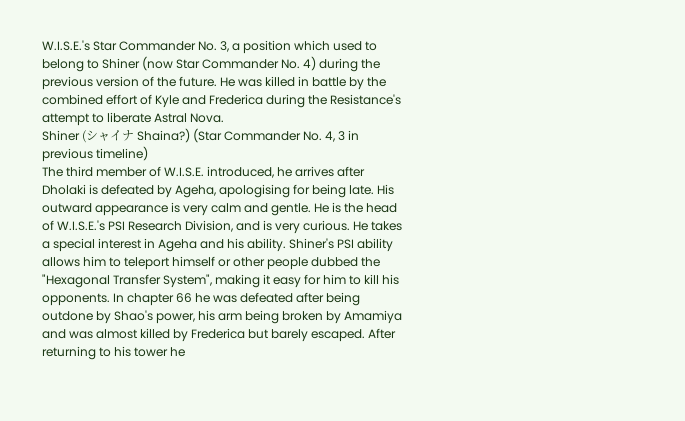W.I.S.E.'s Star Commander No. 3, a position which used to belong to Shiner (now Star Commander No. 4) during the previous version of the future. He was killed in battle by the combined effort of Kyle and Frederica during the Resistance's attempt to liberate Astral Nova.
Shiner (シャイナ Shaina?) (Star Commander No. 4, 3 in previous timeline)
The third member of W.I.S.E. introduced, he arrives after Dholaki is defeated by Ageha, apologising for being late. His outward appearance is very calm and gentle. He is the head of W.I.S.E.'s PSI Research Division, and is very curious. He takes a special interest in Ageha and his ability. Shiner's PSI ability allows him to teleport himself or other people dubbed the "Hexagonal Transfer System", making it easy for him to kill his opponents. In chapter 66 he was defeated after being outdone by Shao's power, his arm being broken by Amamiya and was almost killed by Frederica but barely escaped. After returning to his tower he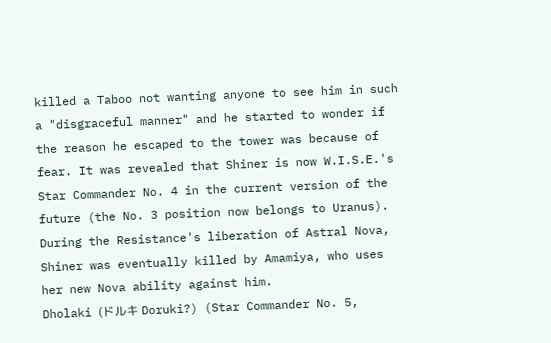killed a Taboo not wanting anyone to see him in such a "disgraceful manner" and he started to wonder if the reason he escaped to the tower was because of fear. It was revealed that Shiner is now W.I.S.E.'s Star Commander No. 4 in the current version of the future (the No. 3 position now belongs to Uranus). During the Resistance's liberation of Astral Nova, Shiner was eventually killed by Amamiya, who uses her new Nova ability against him.
Dholaki (ドルキ Doruki?) (Star Commander No. 5,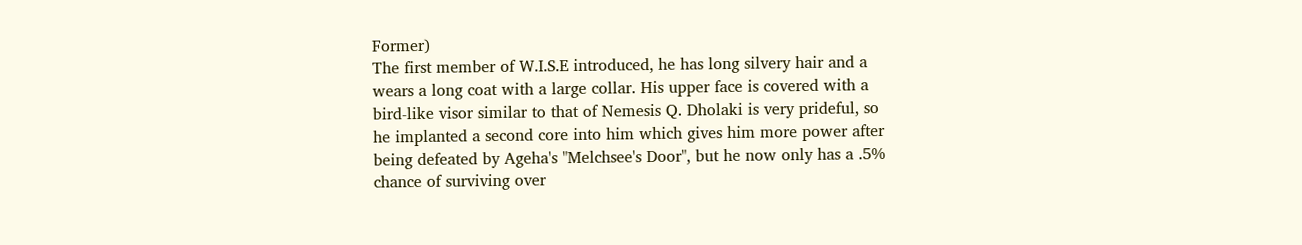Former)
The first member of W.I.S.E introduced, he has long silvery hair and a wears a long coat with a large collar. His upper face is covered with a bird-like visor similar to that of Nemesis Q. Dholaki is very prideful, so he implanted a second core into him which gives him more power after being defeated by Ageha's "Melchsee's Door", but he now only has a .5% chance of surviving over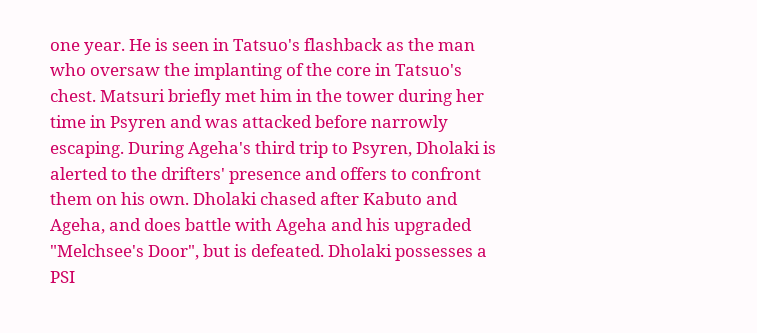one year. He is seen in Tatsuo's flashback as the man who oversaw the implanting of the core in Tatsuo's chest. Matsuri briefly met him in the tower during her time in Psyren and was attacked before narrowly escaping. During Ageha's third trip to Psyren, Dholaki is alerted to the drifters' presence and offers to confront them on his own. Dholaki chased after Kabuto and Ageha, and does battle with Ageha and his upgraded "Melchsee's Door", but is defeated. Dholaki possesses a PSI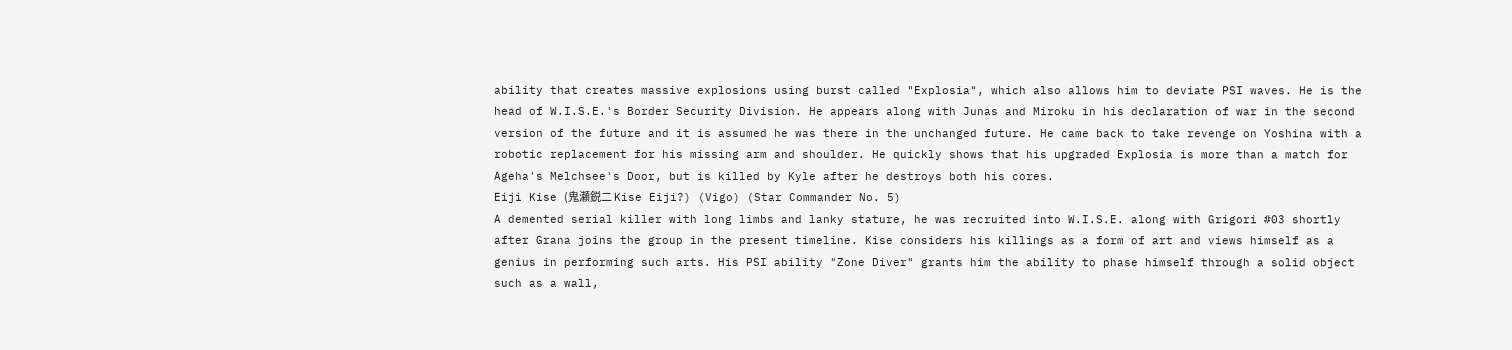ability that creates massive explosions using burst called "Explosia", which also allows him to deviate PSI waves. He is the head of W.I.S.E.'s Border Security Division. He appears along with Junas and Miroku in his declaration of war in the second version of the future and it is assumed he was there in the unchanged future. He came back to take revenge on Yoshina with a robotic replacement for his missing arm and shoulder. He quickly shows that his upgraded Explosia is more than a match for Ageha's Melchsee's Door, but is killed by Kyle after he destroys both his cores.
Eiji Kise (鬼瀬鋭二 Kise Eiji?) (Vigo) (Star Commander No. 5)
A demented serial killer with long limbs and lanky stature, he was recruited into W.I.S.E. along with Grigori #03 shortly after Grana joins the group in the present timeline. Kise considers his killings as a form of art and views himself as a genius in performing such arts. His PSI ability "Zone Diver" grants him the ability to phase himself through a solid object such as a wall,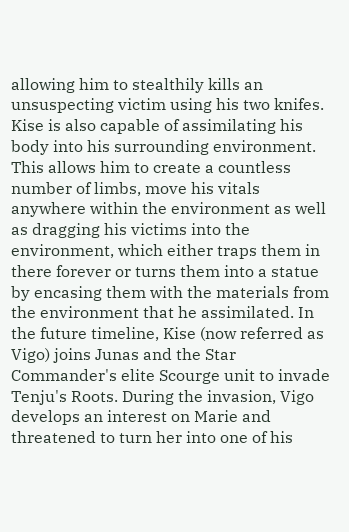allowing him to stealthily kills an unsuspecting victim using his two knifes. Kise is also capable of assimilating his body into his surrounding environment. This allows him to create a countless number of limbs, move his vitals anywhere within the environment as well as dragging his victims into the environment, which either traps them in there forever or turns them into a statue by encasing them with the materials from the environment that he assimilated. In the future timeline, Kise (now referred as Vigo) joins Junas and the Star Commander's elite Scourge unit to invade Tenju's Roots. During the invasion, Vigo develops an interest on Marie and threatened to turn her into one of his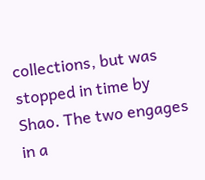collections, but was stopped in time by Shao. The two engages in a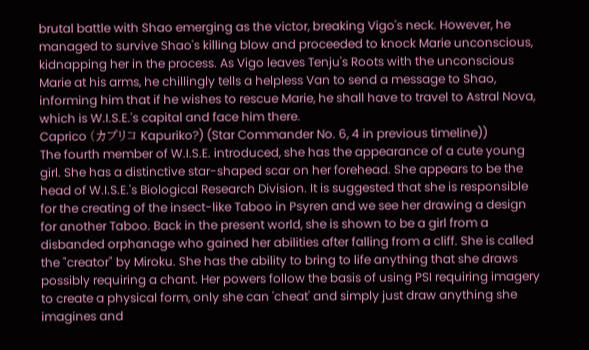brutal battle with Shao emerging as the victor, breaking Vigo's neck. However, he managed to survive Shao's killing blow and proceeded to knock Marie unconscious, kidnapping her in the process. As Vigo leaves Tenju's Roots with the unconscious Marie at his arms, he chillingly tells a helpless Van to send a message to Shao, informing him that if he wishes to rescue Marie, he shall have to travel to Astral Nova, which is W.I.S.E.'s capital and face him there.
Caprico (カプリコ Kapuriko?) (Star Commander No. 6, 4 in previous timeline))
The fourth member of W.I.S.E. introduced, she has the appearance of a cute young girl. She has a distinctive star-shaped scar on her forehead. She appears to be the head of W.I.S.E.'s Biological Research Division. It is suggested that she is responsible for the creating of the insect-like Taboo in Psyren and we see her drawing a design for another Taboo. Back in the present world, she is shown to be a girl from a disbanded orphanage who gained her abilities after falling from a cliff. She is called the "creator" by Miroku. She has the ability to bring to life anything that she draws possibly requiring a chant. Her powers follow the basis of using PSI requiring imagery to create a physical form, only she can 'cheat' and simply just draw anything she imagines and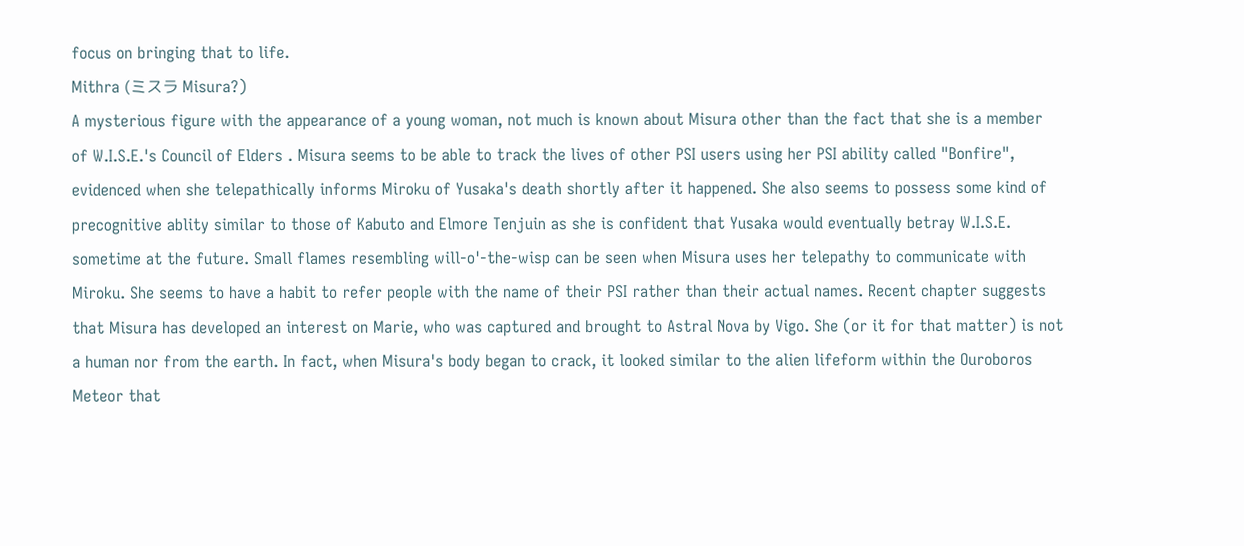focus on bringing that to life.
Mithra (ミスラ Misura?)
A mysterious figure with the appearance of a young woman, not much is known about Misura other than the fact that she is a member of W.I.S.E.'s Council of Elders . Misura seems to be able to track the lives of other PSI users using her PSI ability called "Bonfire", evidenced when she telepathically informs Miroku of Yusaka's death shortly after it happened. She also seems to possess some kind of precognitive ablity similar to those of Kabuto and Elmore Tenjuin as she is confident that Yusaka would eventually betray W.I.S.E. sometime at the future. Small flames resembling will-o'-the-wisp can be seen when Misura uses her telepathy to communicate with Miroku. She seems to have a habit to refer people with the name of their PSI rather than their actual names. Recent chapter suggests that Misura has developed an interest on Marie, who was captured and brought to Astral Nova by Vigo. She (or it for that matter) is not a human nor from the earth. In fact, when Misura's body began to crack, it looked similar to the alien lifeform within the Ouroboros Meteor that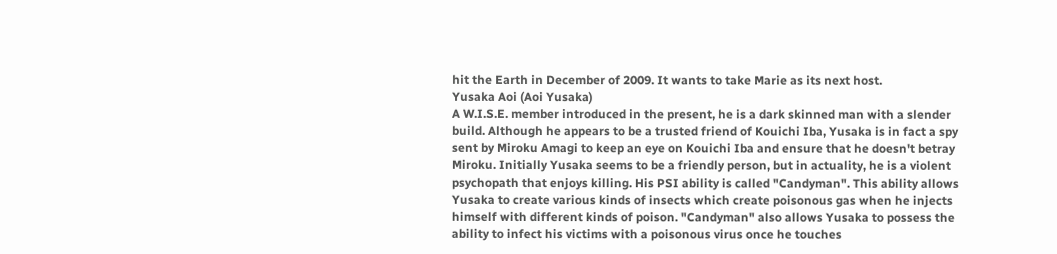hit the Earth in December of 2009. It wants to take Marie as its next host.
Yusaka Aoi (Aoi Yusaka)
A W.I.S.E. member introduced in the present, he is a dark skinned man with a slender build. Although he appears to be a trusted friend of Kouichi Iba, Yusaka is in fact a spy sent by Miroku Amagi to keep an eye on Kouichi Iba and ensure that he doesn't betray Miroku. Initially Yusaka seems to be a friendly person, but in actuality, he is a violent psychopath that enjoys killing. His PSI ability is called "Candyman". This ability allows Yusaka to create various kinds of insects which create poisonous gas when he injects himself with different kinds of poison. "Candyman" also allows Yusaka to possess the ability to infect his victims with a poisonous virus once he touches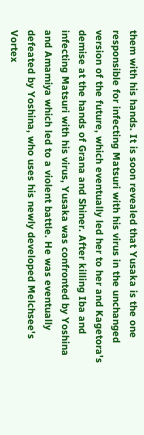them with his hands. It is soon revealed that Yusaka is the one responsible for infecting Matsuri with his virus in the unchanged version of the future, which eventually led her to her and Kagetora's demise at the hands of Grana and Shiner. After killing Iba and infecting Matsuri with his virus, Yusaka was confronted by Yoshina and Amamiya which led to a violent battle. He was eventually defeated by Yoshina, who uses his newly developed Melchsee's Vortex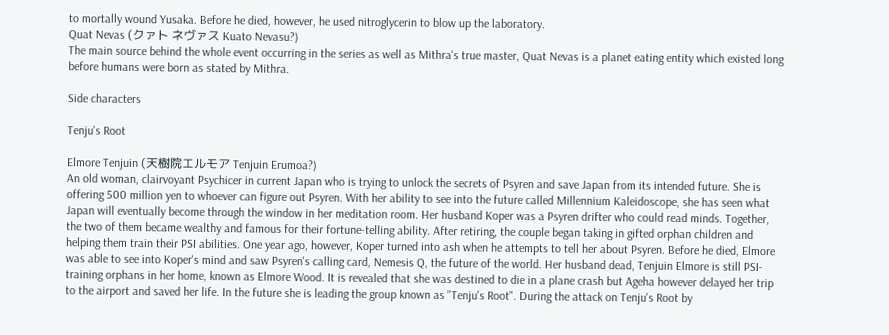to mortally wound Yusaka. Before he died, however, he used nitroglycerin to blow up the laboratory.
Quat Nevas (クァト ネヴァス Kuato Nevasu?)
The main source behind the whole event occurring in the series as well as Mithra's true master, Quat Nevas is a planet eating entity which existed long before humans were born as stated by Mithra.

Side characters

Tenju's Root

Elmore Tenjuin (天樹院エルモア Tenjuin Erumoa?)
An old woman, clairvoyant Psychicer in current Japan who is trying to unlock the secrets of Psyren and save Japan from its intended future. She is offering 500 million yen to whoever can figure out Psyren. With her ability to see into the future called Millennium Kaleidoscope, she has seen what Japan will eventually become through the window in her meditation room. Her husband Koper was a Psyren drifter who could read minds. Together, the two of them became wealthy and famous for their fortune-telling ability. After retiring, the couple began taking in gifted orphan children and helping them train their PSI abilities. One year ago, however, Koper turned into ash when he attempts to tell her about Psyren. Before he died, Elmore was able to see into Koper's mind and saw Psyren's calling card, Nemesis Q, the future of the world. Her husband dead, Tenjuin Elmore is still PSI-training orphans in her home, known as Elmore Wood. It is revealed that she was destined to die in a plane crash but Ageha however delayed her trip to the airport and saved her life. In the future she is leading the group known as "Tenju's Root". During the attack on Tenju's Root by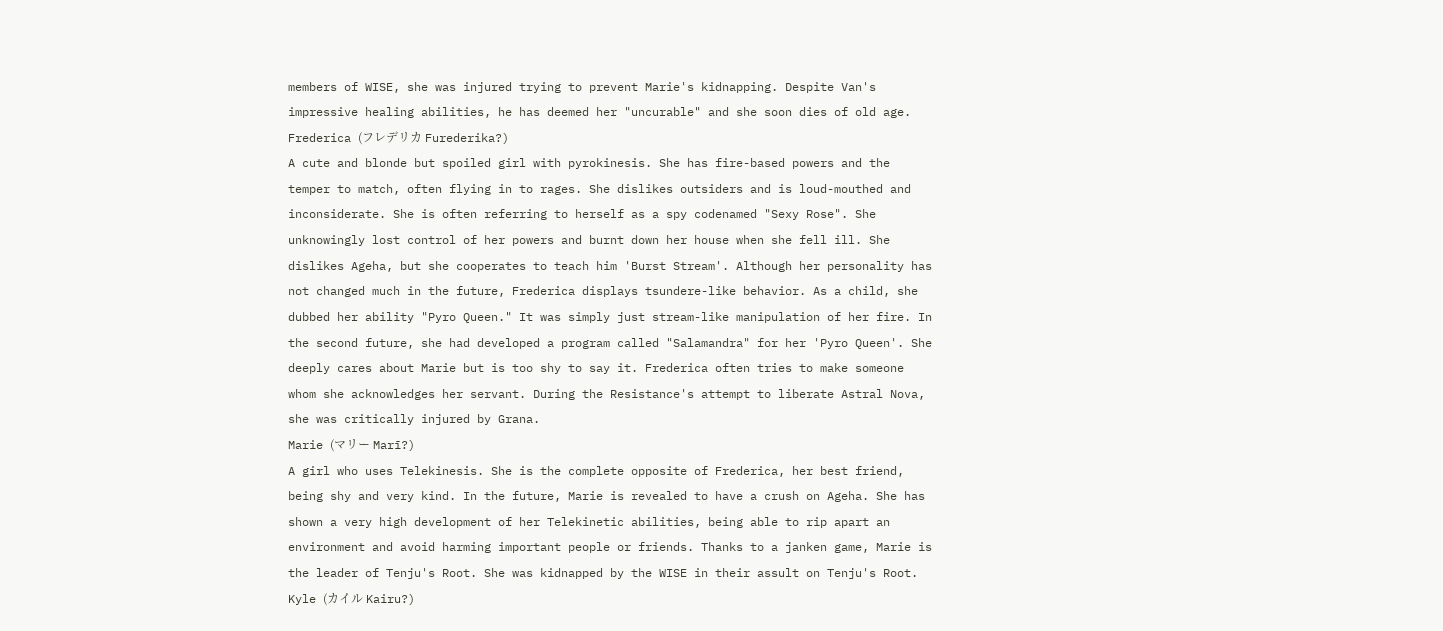members of WISE, she was injured trying to prevent Marie's kidnapping. Despite Van's impressive healing abilities, he has deemed her "uncurable" and she soon dies of old age.
Frederica (フレデリカ Furederika?)
A cute and blonde but spoiled girl with pyrokinesis. She has fire-based powers and the temper to match, often flying in to rages. She dislikes outsiders and is loud-mouthed and inconsiderate. She is often referring to herself as a spy codenamed "Sexy Rose". She unknowingly lost control of her powers and burnt down her house when she fell ill. She dislikes Ageha, but she cooperates to teach him 'Burst Stream'. Although her personality has not changed much in the future, Frederica displays tsundere-like behavior. As a child, she dubbed her ability "Pyro Queen." It was simply just stream-like manipulation of her fire. In the second future, she had developed a program called "Salamandra" for her 'Pyro Queen'. She deeply cares about Marie but is too shy to say it. Frederica often tries to make someone whom she acknowledges her servant. During the Resistance's attempt to liberate Astral Nova, she was critically injured by Grana.
Marie (マリー Marī?)
A girl who uses Telekinesis. She is the complete opposite of Frederica, her best friend, being shy and very kind. In the future, Marie is revealed to have a crush on Ageha. She has shown a very high development of her Telekinetic abilities, being able to rip apart an environment and avoid harming important people or friends. Thanks to a janken game, Marie is the leader of Tenju's Root. She was kidnapped by the WISE in their assult on Tenju's Root.
Kyle (カイル Kairu?)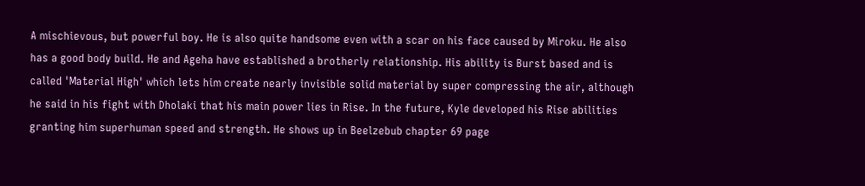A mischievous, but powerful boy. He is also quite handsome even with a scar on his face caused by Miroku. He also has a good body build. He and Ageha have established a brotherly relationship. His ability is Burst based and is called 'Material High' which lets him create nearly invisible solid material by super compressing the air, although he said in his fight with Dholaki that his main power lies in Rise. In the future, Kyle developed his Rise abilities granting him superhuman speed and strength. He shows up in Beelzebub chapter 69 page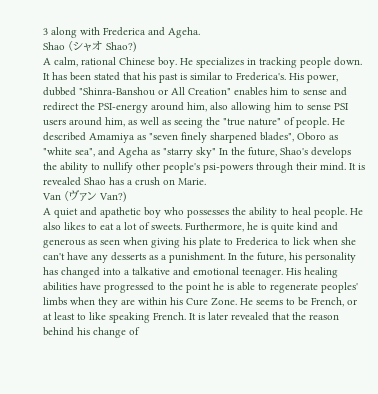3 along with Frederica and Ageha.
Shao (シャオ Shao?)
A calm, rational Chinese boy. He specializes in tracking people down. It has been stated that his past is similar to Frederica's. His power, dubbed "Shinra-Banshou or All Creation" enables him to sense and redirect the PSI-energy around him, also allowing him to sense PSI users around him, as well as seeing the "true nature" of people. He described Amamiya as "seven finely sharpened blades", Oboro as "white sea", and Ageha as "starry sky" In the future, Shao's develops the ability to nullify other people's psi-powers through their mind. It is revealed Shao has a crush on Marie.
Van (ヴァン Van?)
A quiet and apathetic boy who possesses the ability to heal people. He also likes to eat a lot of sweets. Furthermore, he is quite kind and generous as seen when giving his plate to Frederica to lick when she can't have any desserts as a punishment. In the future, his personality has changed into a talkative and emotional teenager. His healing abilities have progressed to the point he is able to regenerate peoples' limbs when they are within his Cure Zone. He seems to be French, or at least to like speaking French. It is later revealed that the reason behind his change of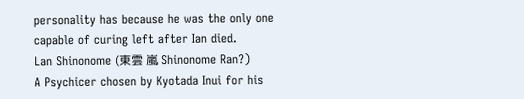personality has because he was the only one capable of curing left after Ian died.
Lan Shinonome (東雲 嵐 Shinonome Ran?)
A Psychicer chosen by Kyotada Inui for his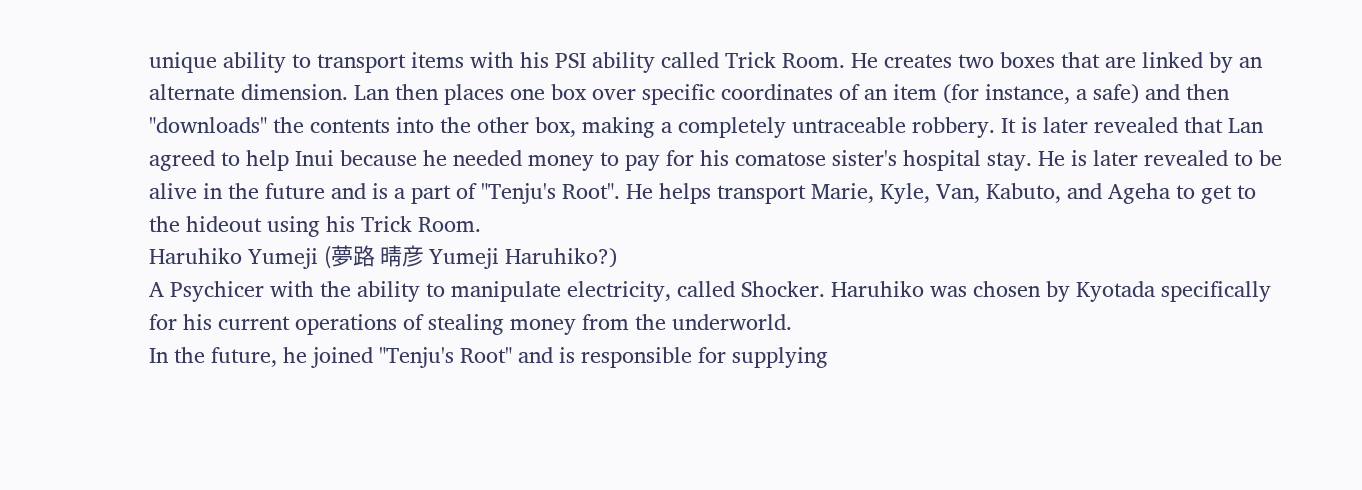unique ability to transport items with his PSI ability called Trick Room. He creates two boxes that are linked by an alternate dimension. Lan then places one box over specific coordinates of an item (for instance, a safe) and then "downloads" the contents into the other box, making a completely untraceable robbery. It is later revealed that Lan agreed to help Inui because he needed money to pay for his comatose sister's hospital stay. He is later revealed to be alive in the future and is a part of "Tenju's Root". He helps transport Marie, Kyle, Van, Kabuto, and Ageha to get to the hideout using his Trick Room.
Haruhiko Yumeji (夢路 晴彦 Yumeji Haruhiko?)
A Psychicer with the ability to manipulate electricity, called Shocker. Haruhiko was chosen by Kyotada specifically for his current operations of stealing money from the underworld.
In the future, he joined "Tenju's Root" and is responsible for supplying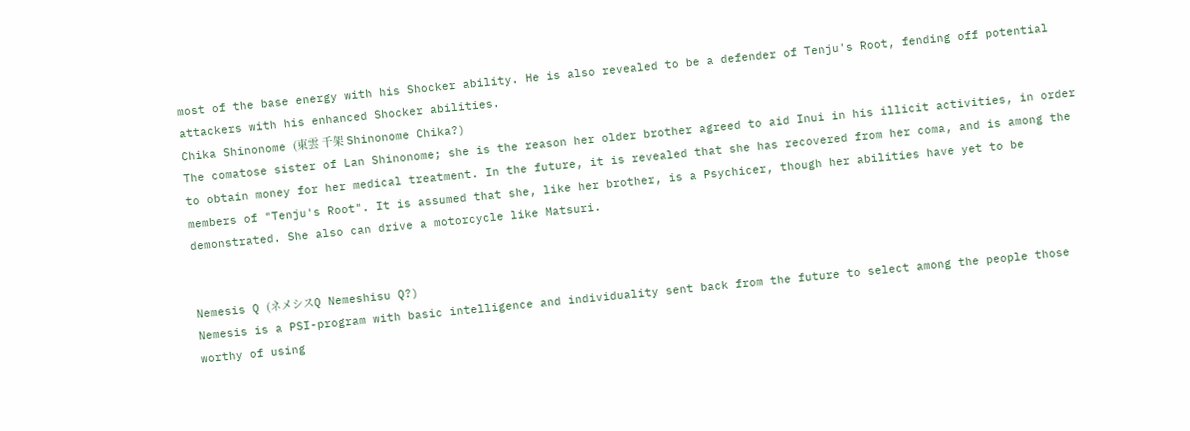most of the base energy with his Shocker ability. He is also revealed to be a defender of Tenju's Root, fending off potential attackers with his enhanced Shocker abilities.
Chika Shinonome (東雲 千架 Shinonome Chika?)
The comatose sister of Lan Shinonome; she is the reason her older brother agreed to aid Inui in his illicit activities, in order to obtain money for her medical treatment. In the future, it is revealed that she has recovered from her coma, and is among the members of "Tenju's Root". It is assumed that she, like her brother, is a Psychicer, though her abilities have yet to be demonstrated. She also can drive a motorcycle like Matsuri.


Nemesis Q (ネメシスQ Nemeshisu Q?)
Nemesis is a PSI-program with basic intelligence and individuality sent back from the future to select among the people those worthy of using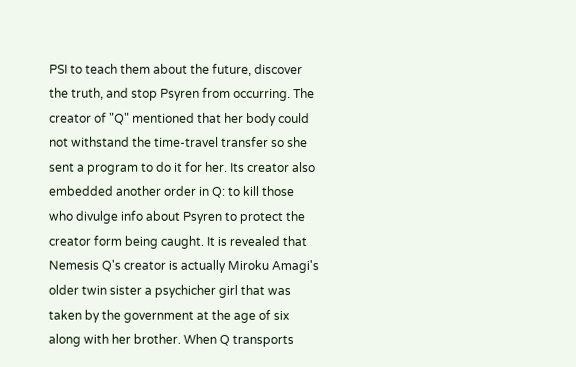PSI to teach them about the future, discover the truth, and stop Psyren from occurring. The creator of "Q" mentioned that her body could not withstand the time-travel transfer so she sent a program to do it for her. Its creator also embedded another order in Q: to kill those who divulge info about Psyren to protect the creator form being caught. It is revealed that Nemesis Q's creator is actually Miroku Amagi's older twin sister a psychicher girl that was taken by the government at the age of six along with her brother. When Q transports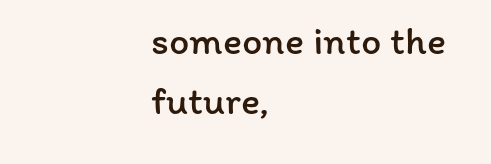someone into the future,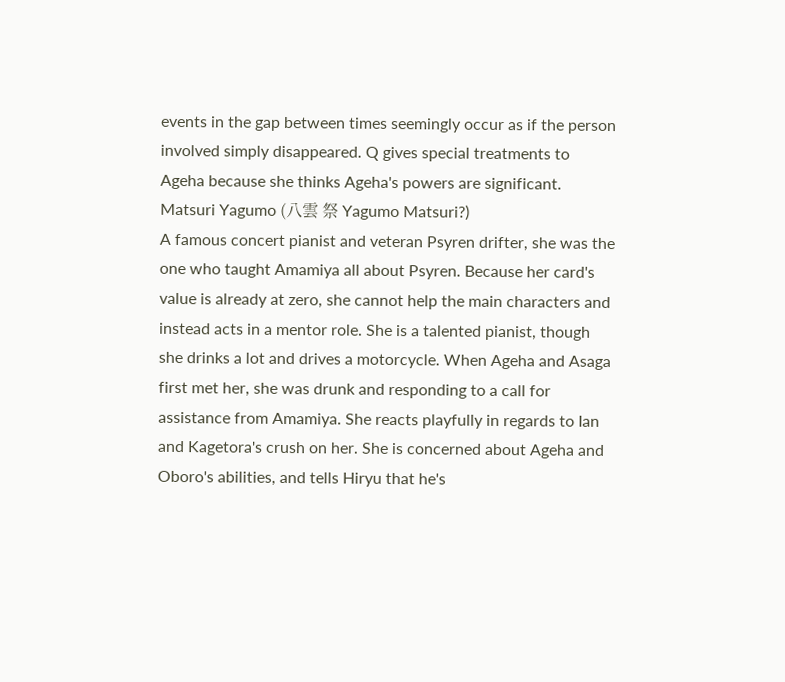events in the gap between times seemingly occur as if the person involved simply disappeared. Q gives special treatments to Ageha because she thinks Ageha's powers are significant.
Matsuri Yagumo (八雲 祭 Yagumo Matsuri?)
A famous concert pianist and veteran Psyren drifter, she was the one who taught Amamiya all about Psyren. Because her card's value is already at zero, she cannot help the main characters and instead acts in a mentor role. She is a talented pianist, though she drinks a lot and drives a motorcycle. When Ageha and Asaga first met her, she was drunk and responding to a call for assistance from Amamiya. She reacts playfully in regards to Ian and Kagetora's crush on her. She is concerned about Ageha and Oboro's abilities, and tells Hiryu that he's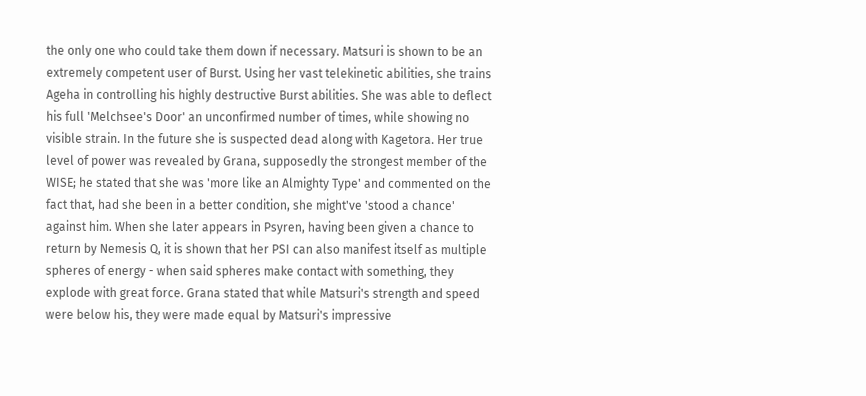the only one who could take them down if necessary. Matsuri is shown to be an extremely competent user of Burst. Using her vast telekinetic abilities, she trains Ageha in controlling his highly destructive Burst abilities. She was able to deflect his full 'Melchsee's Door' an unconfirmed number of times, while showing no visible strain. In the future she is suspected dead along with Kagetora. Her true level of power was revealed by Grana, supposedly the strongest member of the WISE; he stated that she was 'more like an Almighty Type' and commented on the fact that, had she been in a better condition, she might've 'stood a chance' against him. When she later appears in Psyren, having been given a chance to return by Nemesis Q, it is shown that her PSI can also manifest itself as multiple spheres of energy - when said spheres make contact with something, they explode with great force. Grana stated that while Matsuri's strength and speed were below his, they were made equal by Matsuri's impressive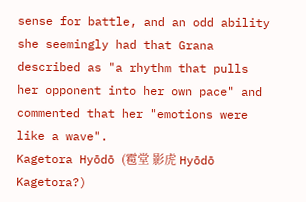sense for battle, and an odd ability she seemingly had that Grana described as "a rhythm that pulls her opponent into her own pace" and commented that her "emotions were like a wave".
Kagetora Hyōdō (雹堂 影虎 Hyōdō Kagetora?)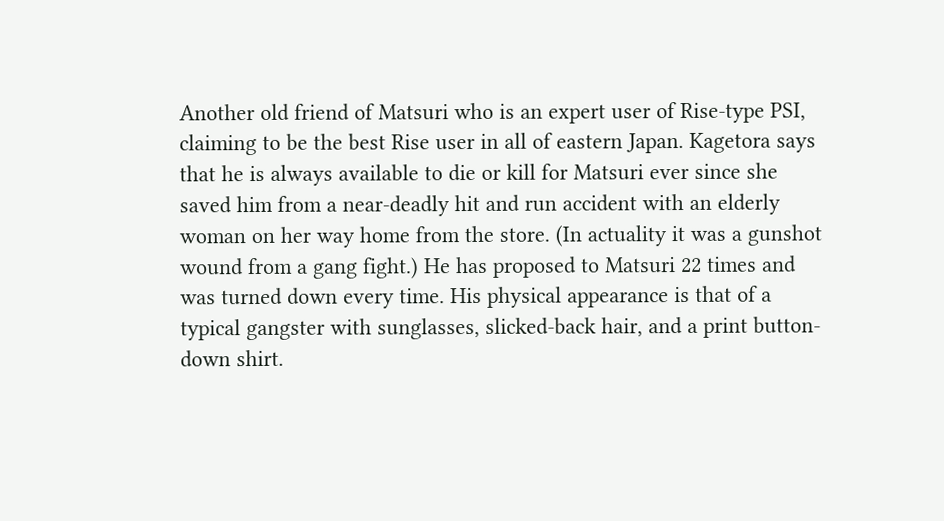Another old friend of Matsuri who is an expert user of Rise-type PSI, claiming to be the best Rise user in all of eastern Japan. Kagetora says that he is always available to die or kill for Matsuri ever since she saved him from a near-deadly hit and run accident with an elderly woman on her way home from the store. (In actuality it was a gunshot wound from a gang fight.) He has proposed to Matsuri 22 times and was turned down every time. His physical appearance is that of a typical gangster with sunglasses, slicked-back hair, and a print button-down shirt.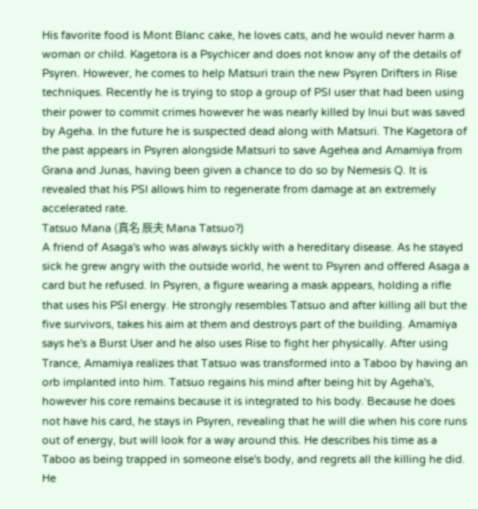His favorite food is Mont Blanc cake, he loves cats, and he would never harm a woman or child. Kagetora is a Psychicer and does not know any of the details of Psyren. However, he comes to help Matsuri train the new Psyren Drifters in Rise techniques. Recently he is trying to stop a group of PSI user that had been using their power to commit crimes however he was nearly killed by Inui but was saved by Ageha. In the future he is suspected dead along with Matsuri. The Kagetora of the past appears in Psyren alongside Matsuri to save Agehea and Amamiya from Grana and Junas, having been given a chance to do so by Nemesis Q. It is revealed that his PSI allows him to regenerate from damage at an extremely accelerated rate.
Tatsuo Mana (真名 辰夫 Mana Tatsuo?)
A friend of Asaga's who was always sickly with a hereditary disease. As he stayed sick he grew angry with the outside world, he went to Psyren and offered Asaga a card but he refused. In Psyren, a figure wearing a mask appears, holding a rifle that uses his PSI energy. He strongly resembles Tatsuo and after killing all but the five survivors, takes his aim at them and destroys part of the building. Amamiya says he's a Burst User and he also uses Rise to fight her physically. After using Trance, Amamiya realizes that Tatsuo was transformed into a Taboo by having an orb implanted into him. Tatsuo regains his mind after being hit by Ageha's, however his core remains because it is integrated to his body. Because he does not have his card, he stays in Psyren, revealing that he will die when his core runs out of energy, but will look for a way around this. He describes his time as a Taboo as being trapped in someone else's body, and regrets all the killing he did. He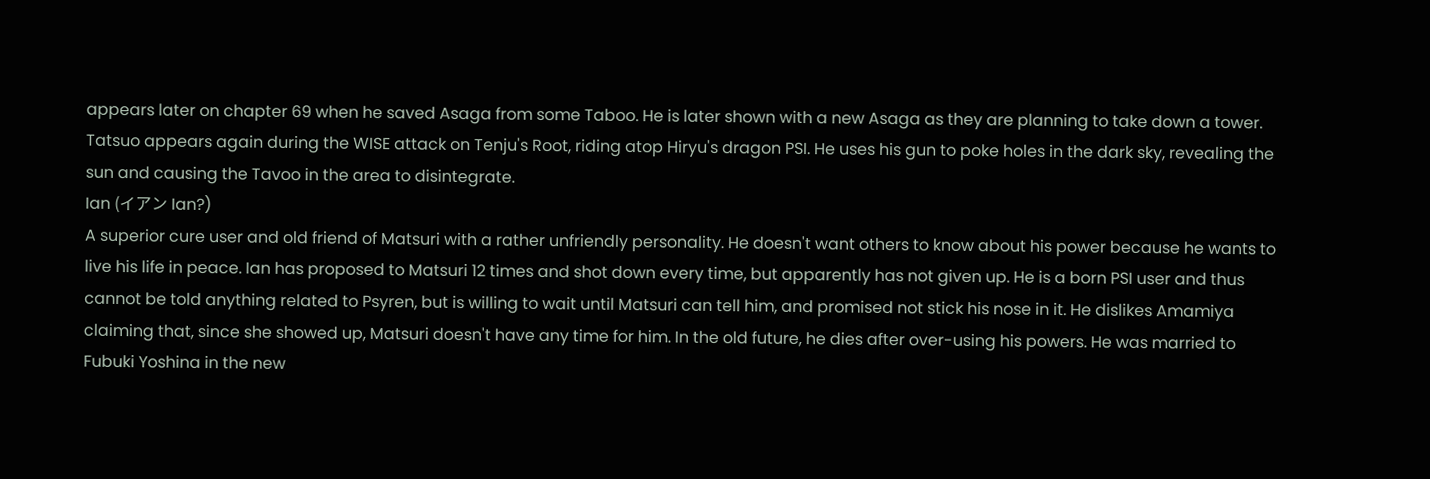appears later on chapter 69 when he saved Asaga from some Taboo. He is later shown with a new Asaga as they are planning to take down a tower. Tatsuo appears again during the WISE attack on Tenju's Root, riding atop Hiryu's dragon PSI. He uses his gun to poke holes in the dark sky, revealing the sun and causing the Tavoo in the area to disintegrate.
Ian (イアン Ian?)
A superior cure user and old friend of Matsuri with a rather unfriendly personality. He doesn't want others to know about his power because he wants to live his life in peace. Ian has proposed to Matsuri 12 times and shot down every time, but apparently has not given up. He is a born PSI user and thus cannot be told anything related to Psyren, but is willing to wait until Matsuri can tell him, and promised not stick his nose in it. He dislikes Amamiya claiming that, since she showed up, Matsuri doesn't have any time for him. In the old future, he dies after over-using his powers. He was married to Fubuki Yoshina in the new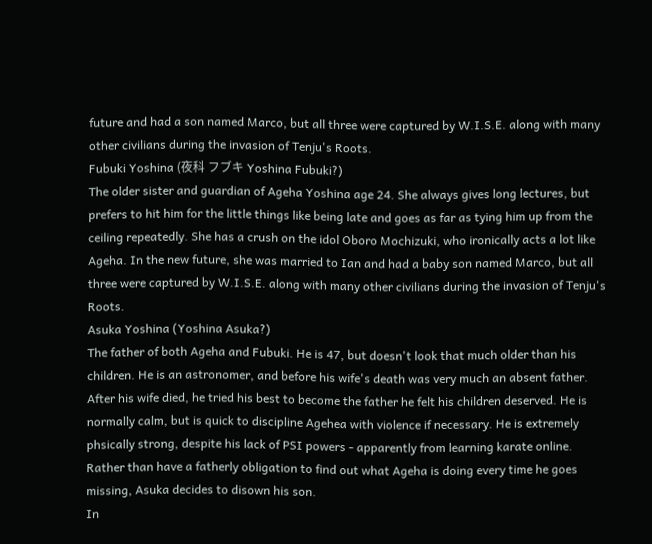future and had a son named Marco, but all three were captured by W.I.S.E. along with many other civilians during the invasion of Tenju's Roots.
Fubuki Yoshina (夜科 フブキ Yoshina Fubuki?)
The older sister and guardian of Ageha Yoshina age 24. She always gives long lectures, but prefers to hit him for the little things like being late and goes as far as tying him up from the ceiling repeatedly. She has a crush on the idol Oboro Mochizuki, who ironically acts a lot like Ageha. In the new future, she was married to Ian and had a baby son named Marco, but all three were captured by W.I.S.E. along with many other civilians during the invasion of Tenju's Roots.
Asuka Yoshina (Yoshina Asuka?)
The father of both Ageha and Fubuki. He is 47, but doesn't look that much older than his children. He is an astronomer, and before his wife's death was very much an absent father. After his wife died, he tried his best to become the father he felt his children deserved. He is normally calm, but is quick to discipline Agehea with violence if necessary. He is extremely phsically strong, despite his lack of PSI powers - apparently from learning karate online. Rather than have a fatherly obligation to find out what Ageha is doing every time he goes missing, Asuka decides to disown his son.
In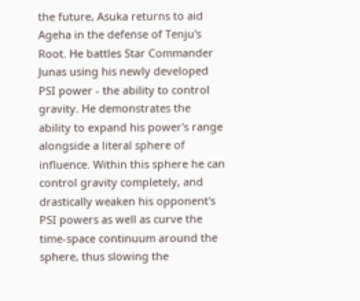the future, Asuka returns to aid Ageha in the defense of Tenju's Root. He battles Star Commander Junas using his newly developed PSI power - the ability to control gravity. He demonstrates the ability to expand his power's range alongside a literal sphere of influence. Within this sphere he can control gravity completely, and drastically weaken his opponent's PSI powers as well as curve the time-space continuum around the sphere, thus slowing the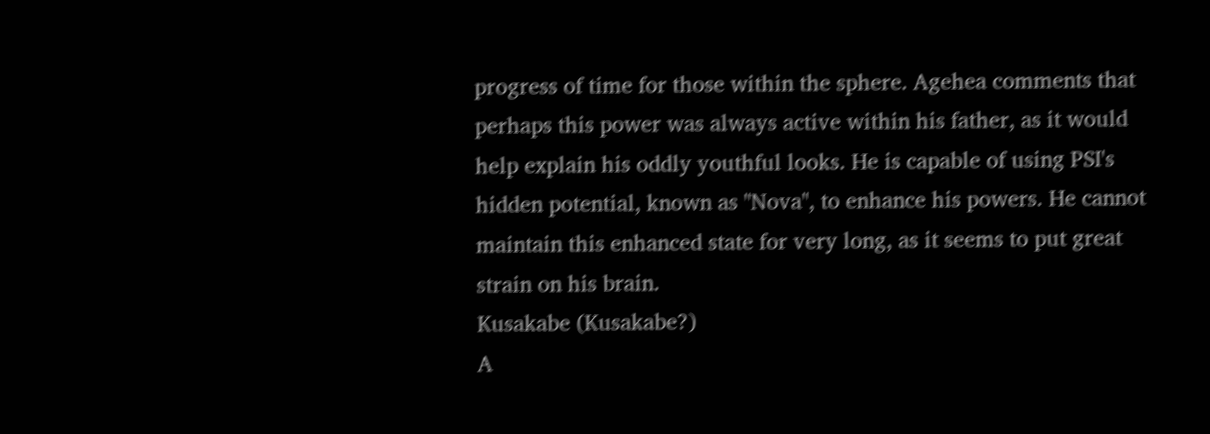progress of time for those within the sphere. Agehea comments that perhaps this power was always active within his father, as it would help explain his oddly youthful looks. He is capable of using PSI's hidden potential, known as "Nova", to enhance his powers. He cannot maintain this enhanced state for very long, as it seems to put great strain on his brain.
Kusakabe (Kusakabe?)
A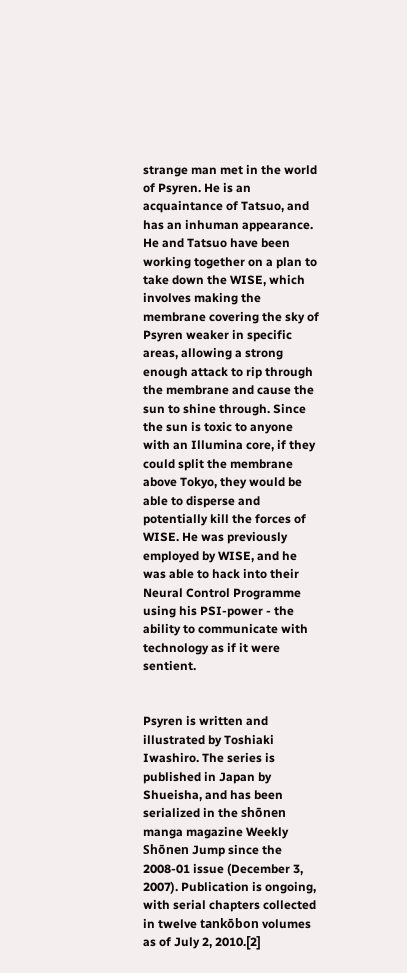strange man met in the world of Psyren. He is an acquaintance of Tatsuo, and has an inhuman appearance. He and Tatsuo have been working together on a plan to take down the WISE, which involves making the membrane covering the sky of Psyren weaker in specific areas, allowing a strong enough attack to rip through the membrane and cause the sun to shine through. Since the sun is toxic to anyone with an Illumina core, if they could split the membrane above Tokyo, they would be able to disperse and potentially kill the forces of WISE. He was previously employed by WISE, and he was able to hack into their Neural Control Programme using his PSI-power - the ability to communicate with technology as if it were sentient.


Psyren is written and illustrated by Toshiaki Iwashiro. The series is published in Japan by Shueisha, and has been serialized in the shōnen manga magazine Weekly Shōnen Jump since the 2008-01 issue (December 3, 2007). Publication is ongoing, with serial chapters collected in twelve tankōbon volumes as of July 2, 2010.[2]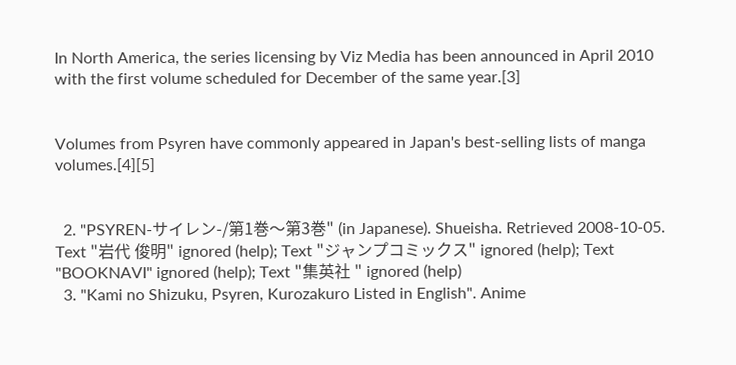In North America, the series licensing by Viz Media has been announced in April 2010 with the first volume scheduled for December of the same year.[3]


Volumes from Psyren have commonly appeared in Japan's best-selling lists of manga volumes.[4][5]


  2. "PSYREN-サイレン-/第1巻〜第3巻" (in Japanese). Shueisha. Retrieved 2008-10-05.  Text "岩代 俊明" ignored (help); Text "ジャンプコミックス" ignored (help); Text "BOOKNAVI" ignored (help); Text "集英社 " ignored (help)
  3. "Kami no Shizuku, Psyren, Kurozakuro Listed in English". Anime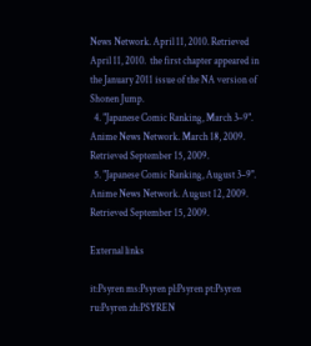News Network. April 11, 2010. Retrieved April 11, 2010.  the first chapter appeared in the January 2011 issue of the NA version of Shonen Jump.
  4. "Japanese Comic Ranking, March 3–9". Anime News Network. March 18, 2009. Retrieved September 15, 2009.
  5. "Japanese Comic Ranking, August 3–9". Anime News Network. August 12, 2009. Retrieved September 15, 2009.

External links

it:Psyren ms:Psyren pl:Psyren pt:Psyren ru:Psyren zh:PSYREN